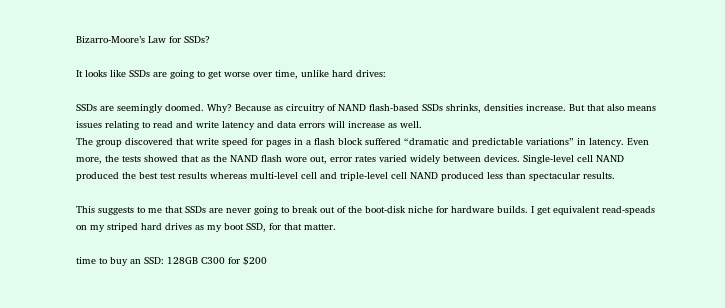Bizarro-Moore’s Law for SSDs?

It looks like SSDs are going to get worse over time, unlike hard drives:

SSDs are seemingly doomed. Why? Because as circuitry of NAND flash-based SSDs shrinks, densities increase. But that also means issues relating to read and write latency and data errors will increase as well.
The group discovered that write speed for pages in a flash block suffered “dramatic and predictable variations” in latency. Even more, the tests showed that as the NAND flash wore out, error rates varied widely between devices. Single-level cell NAND produced the best test results whereas multi-level cell and triple-level cell NAND produced less than spectacular results.

This suggests to me that SSDs are never going to break out of the boot-disk niche for hardware builds. I get equivalent read-speads on my striped hard drives as my boot SSD, for that matter.

time to buy an SSD: 128GB C300 for $200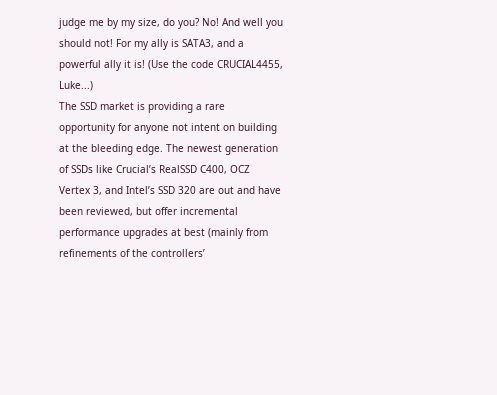judge me by my size, do you? No! And well you should not! For my ally is SATA3, and a powerful ally it is! (Use the code CRUCIAL4455, Luke...)
The SSD market is providing a rare opportunity for anyone not intent on building at the bleeding edge. The newest generation of SSDs like Crucial’s RealSSD C400, OCZ Vertex 3, and Intel’s SSD 320 are out and have been reviewed, but offer incremental performance upgrades at best (mainly from refinements of the controllers’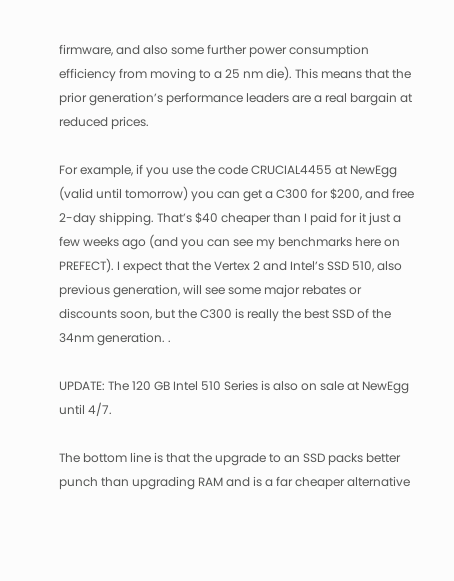firmware, and also some further power consumption efficiency from moving to a 25 nm die). This means that the prior generation’s performance leaders are a real bargain at reduced prices.

For example, if you use the code CRUCIAL4455 at NewEgg (valid until tomorrow) you can get a C300 for $200, and free 2-day shipping. That’s $40 cheaper than I paid for it just a few weeks ago (and you can see my benchmarks here on PREFECT). I expect that the Vertex 2 and Intel’s SSD 510, also previous generation, will see some major rebates or discounts soon, but the C300 is really the best SSD of the 34nm generation. .

UPDATE: The 120 GB Intel 510 Series is also on sale at NewEgg until 4/7.

The bottom line is that the upgrade to an SSD packs better punch than upgrading RAM and is a far cheaper alternative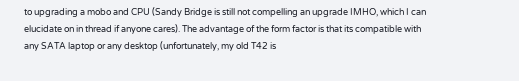to upgrading a mobo and CPU (Sandy Bridge is still not compelling an upgrade IMHO, which I can elucidate on in thread if anyone cares). The advantage of the form factor is that its compatible with any SATA laptop or any desktop (unfortunately, my old T42 is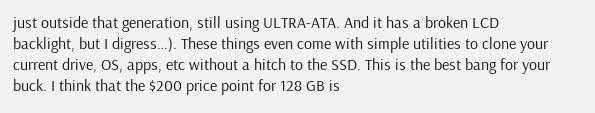just outside that generation, still using ULTRA-ATA. And it has a broken LCD backlight, but I digress…). These things even come with simple utilities to clone your current drive, OS, apps, etc without a hitch to the SSD. This is the best bang for your buck. I think that the $200 price point for 128 GB is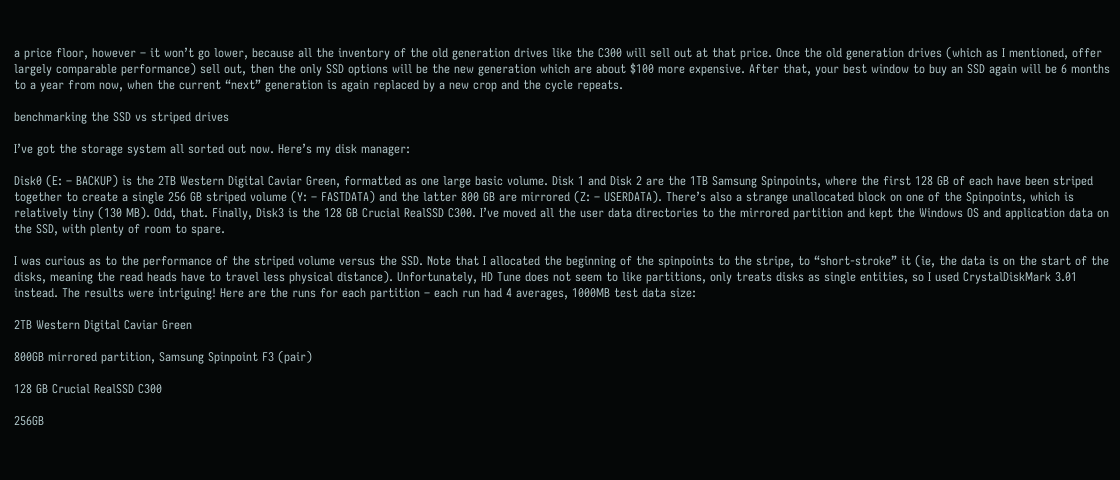a price floor, however – it won’t go lower, because all the inventory of the old generation drives like the C300 will sell out at that price. Once the old generation drives (which as I mentioned, offer largely comparable performance) sell out, then the only SSD options will be the new generation which are about $100 more expensive. After that, your best window to buy an SSD again will be 6 months to a year from now, when the current “next” generation is again replaced by a new crop and the cycle repeats.

benchmarking the SSD vs striped drives

I’ve got the storage system all sorted out now. Here’s my disk manager:

Disk0 (E: – BACKUP) is the 2TB Western Digital Caviar Green, formatted as one large basic volume. Disk 1 and Disk 2 are the 1TB Samsung Spinpoints, where the first 128 GB of each have been striped together to create a single 256 GB striped volume (Y: – FASTDATA) and the latter 800 GB are mirrored (Z: – USERDATA). There’s also a strange unallocated block on one of the Spinpoints, which is relatively tiny (130 MB). Odd, that. Finally, Disk3 is the 128 GB Crucial RealSSD C300. I’ve moved all the user data directories to the mirrored partition and kept the Windows OS and application data on the SSD, with plenty of room to spare.

I was curious as to the performance of the striped volume versus the SSD. Note that I allocated the beginning of the spinpoints to the stripe, to “short-stroke” it (ie, the data is on the start of the disks, meaning the read heads have to travel less physical distance). Unfortunately, HD Tune does not seem to like partitions, only treats disks as single entities, so I used CrystalDiskMark 3.01 instead. The results were intriguing! Here are the runs for each partition – each run had 4 averages, 1000MB test data size:

2TB Western Digital Caviar Green

800GB mirrored partition, Samsung Spinpoint F3 (pair)

128 GB Crucial RealSSD C300

256GB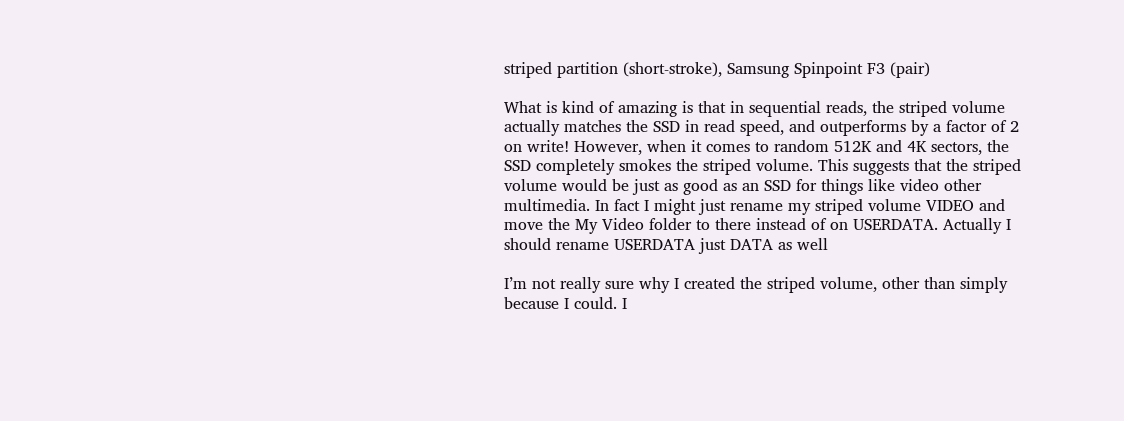striped partition (short-stroke), Samsung Spinpoint F3 (pair)

What is kind of amazing is that in sequential reads, the striped volume actually matches the SSD in read speed, and outperforms by a factor of 2 on write! However, when it comes to random 512K and 4K sectors, the SSD completely smokes the striped volume. This suggests that the striped volume would be just as good as an SSD for things like video other multimedia. In fact I might just rename my striped volume VIDEO and move the My Video folder to there instead of on USERDATA. Actually I should rename USERDATA just DATA as well

I’m not really sure why I created the striped volume, other than simply because I could. I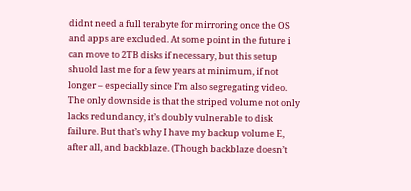didnt need a full terabyte for mirroring once the OS and apps are excluded. At some point in the future i can move to 2TB disks if necessary, but this setup shuold last me for a few years at minimum, if not longer – especially since I’m also segregating video. The only downside is that the striped volume not only lacks redundancy, it’s doubly vulnerable to disk failure. But that’s why I have my backup volume E, after all, and backblaze. (Though backblaze doesn’t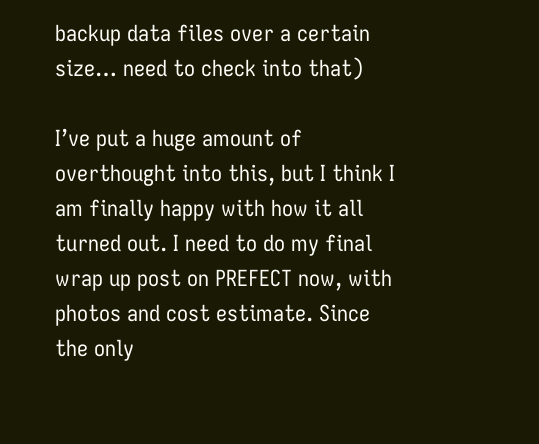backup data files over a certain size… need to check into that)

I’ve put a huge amount of overthought into this, but I think I am finally happy with how it all turned out. I need to do my final wrap up post on PREFECT now, with photos and cost estimate. Since the only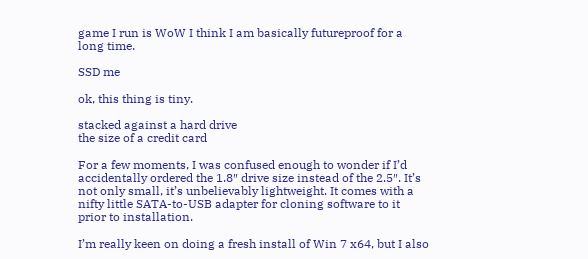game I run is WoW I think I am basically futureproof for a long time.

SSD me

ok, this thing is tiny.

stacked against a hard drive
the size of a credit card

For a few moments, I was confused enough to wonder if I’d accidentally ordered the 1.8″ drive size instead of the 2.5″. It’s not only small, it’s unbelievably lightweight. It comes with a nifty little SATA-to-USB adapter for cloning software to it prior to installation.

I’m really keen on doing a fresh install of Win 7 x64, but I also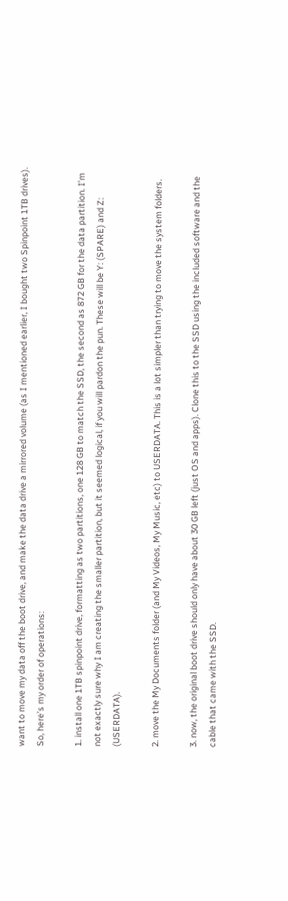want to move my data off the boot drive, and make the data drive a mirrored volume (as I mentioned earlier, I bought two Spinpoint 1TB drives). So, here’s my order of operations:

1. install one 1TB spinpoint drive, formatting as two partitions, one 128 GB to match the SSD, the second as 872 GB for the data partition. I’m not exactly sure why I am creating the smaller partition, but it seemed logical, if you will pardon the pun. These will be Y: (SPARE) and Z: (USERDATA).

2. move the My Documents folder (and My Videos, My Music, etc) to USERDATA. This is a lot simpler than trying to move the system folders.

3. now, the original boot drive should only have about 30 GB left (just OS and apps). Clone this to the SSD using the included software and the cable that came with the SSD.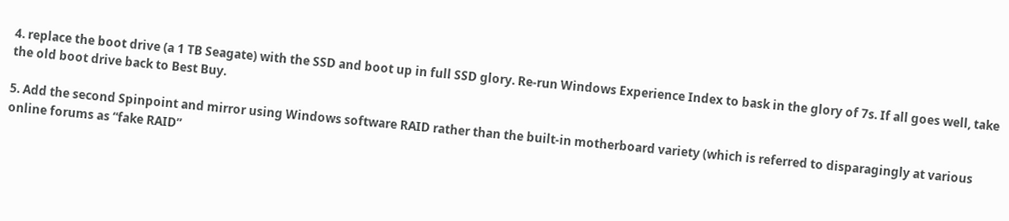4. replace the boot drive (a 1 TB Seagate) with the SSD and boot up in full SSD glory. Re-run Windows Experience Index to bask in the glory of 7s. If all goes well, take the old boot drive back to Best Buy.

5. Add the second Spinpoint and mirror using Windows software RAID rather than the built-in motherboard variety (which is referred to disparagingly at various online forums as “fake RAID”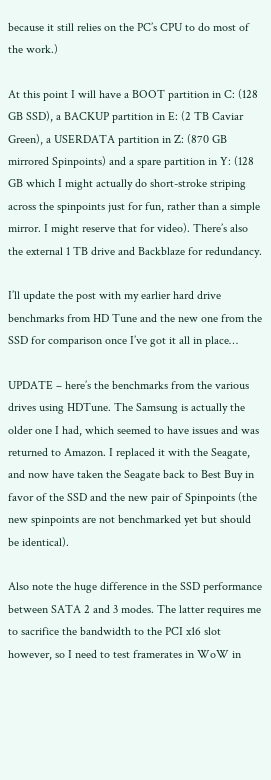because it still relies on the PC’s CPU to do most of the work.)

At this point I will have a BOOT partition in C: (128 GB SSD), a BACKUP partition in E: (2 TB Caviar Green), a USERDATA partition in Z: (870 GB mirrored Spinpoints) and a spare partition in Y: (128 GB which I might actually do short-stroke striping across the spinpoints just for fun, rather than a simple mirror. I might reserve that for video). There’s also the external 1 TB drive and Backblaze for redundancy.

I’ll update the post with my earlier hard drive benchmarks from HD Tune and the new one from the SSD for comparison once I’ve got it all in place…

UPDATE – here’s the benchmarks from the various drives using HDTune. The Samsung is actually the older one I had, which seemed to have issues and was returned to Amazon. I replaced it with the Seagate, and now have taken the Seagate back to Best Buy in favor of the SSD and the new pair of Spinpoints (the new spinpoints are not benchmarked yet but should be identical).

Also note the huge difference in the SSD performance between SATA 2 and 3 modes. The latter requires me to sacrifice the bandwidth to the PCI x16 slot however, so I need to test framerates in WoW in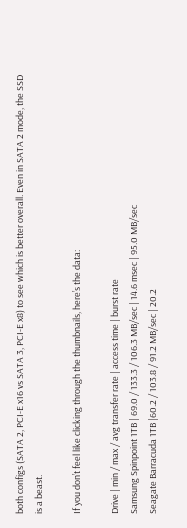both configs (SATA 2, PCI-E x16 vs SATA 3, PCI-E x8) to see which is better overall. Even in SATA 2 mode, the SSD is a beast.

If you don’t feel like clicking through the thumbnails, here’s the data:

Drive | min / max / avg transfer rate | access time | burst rate
Samsung Spinpoint 1TB | 69.0 / 133.3 / 106.3 MB/sec | 14.6 msec | 95.0 MB/sec
Seagate Barracuda 1TB |60.2 / 103.8 / 91.2 MB/sec | 20.2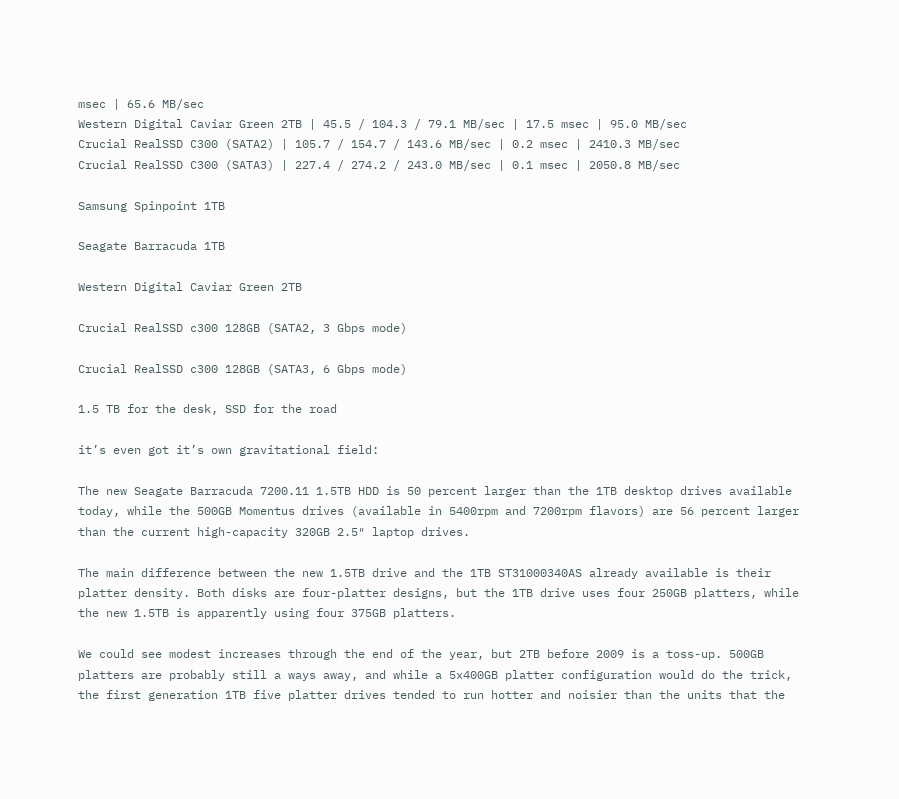msec | 65.6 MB/sec
Western Digital Caviar Green 2TB | 45.5 / 104.3 / 79.1 MB/sec | 17.5 msec | 95.0 MB/sec
Crucial RealSSD C300 (SATA2) | 105.7 / 154.7 / 143.6 MB/sec | 0.2 msec | 2410.3 MB/sec
Crucial RealSSD C300 (SATA3) | 227.4 / 274.2 / 243.0 MB/sec | 0.1 msec | 2050.8 MB/sec

Samsung Spinpoint 1TB

Seagate Barracuda 1TB

Western Digital Caviar Green 2TB

Crucial RealSSD c300 128GB (SATA2, 3 Gbps mode)

Crucial RealSSD c300 128GB (SATA3, 6 Gbps mode)

1.5 TB for the desk, SSD for the road

it’s even got it’s own gravitational field:

The new Seagate Barracuda 7200.11 1.5TB HDD is 50 percent larger than the 1TB desktop drives available today, while the 500GB Momentus drives (available in 5400rpm and 7200rpm flavors) are 56 percent larger than the current high-capacity 320GB 2.5″ laptop drives.

The main difference between the new 1.5TB drive and the 1TB ST31000340AS already available is their platter density. Both disks are four-platter designs, but the 1TB drive uses four 250GB platters, while the new 1.5TB is apparently using four 375GB platters.

We could see modest increases through the end of the year, but 2TB before 2009 is a toss-up. 500GB platters are probably still a ways away, and while a 5x400GB platter configuration would do the trick, the first generation 1TB five platter drives tended to run hotter and noisier than the units that the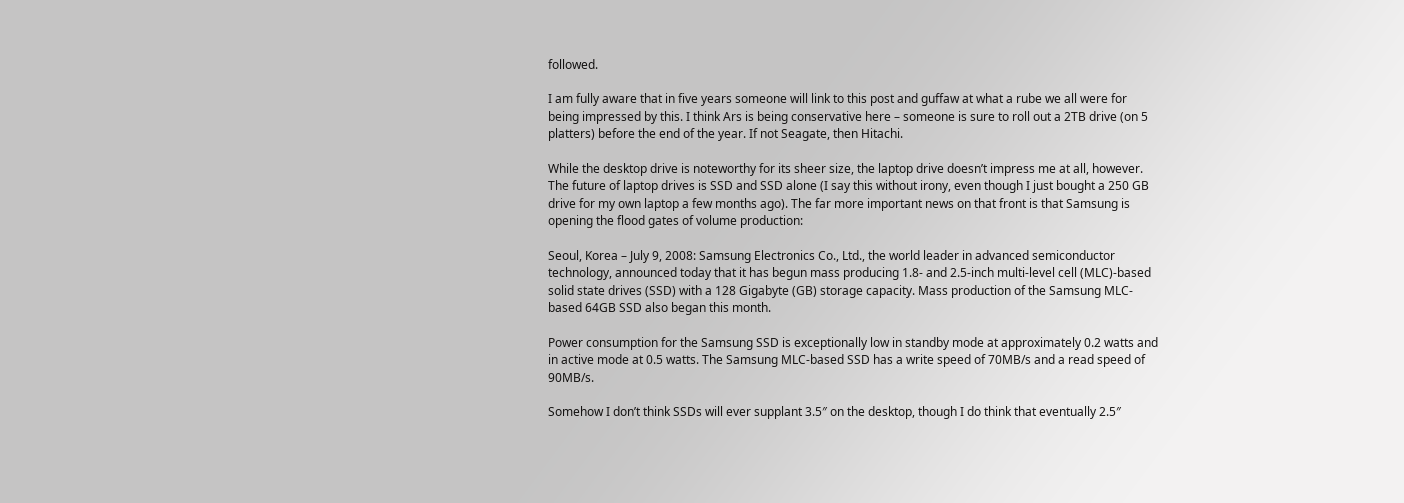followed.

I am fully aware that in five years someone will link to this post and guffaw at what a rube we all were for being impressed by this. I think Ars is being conservative here – someone is sure to roll out a 2TB drive (on 5 platters) before the end of the year. If not Seagate, then Hitachi.

While the desktop drive is noteworthy for its sheer size, the laptop drive doesn’t impress me at all, however. The future of laptop drives is SSD and SSD alone (I say this without irony, even though I just bought a 250 GB drive for my own laptop a few months ago). The far more important news on that front is that Samsung is opening the flood gates of volume production:

Seoul, Korea – July 9, 2008: Samsung Electronics Co., Ltd., the world leader in advanced semiconductor technology, announced today that it has begun mass producing 1.8- and 2.5-inch multi-level cell (MLC)-based solid state drives (SSD) with a 128 Gigabyte (GB) storage capacity. Mass production of the Samsung MLC-based 64GB SSD also began this month.

Power consumption for the Samsung SSD is exceptionally low in standby mode at approximately 0.2 watts and in active mode at 0.5 watts. The Samsung MLC-based SSD has a write speed of 70MB/s and a read speed of 90MB/s.

Somehow I don’t think SSDs will ever supplant 3.5″ on the desktop, though I do think that eventually 2.5″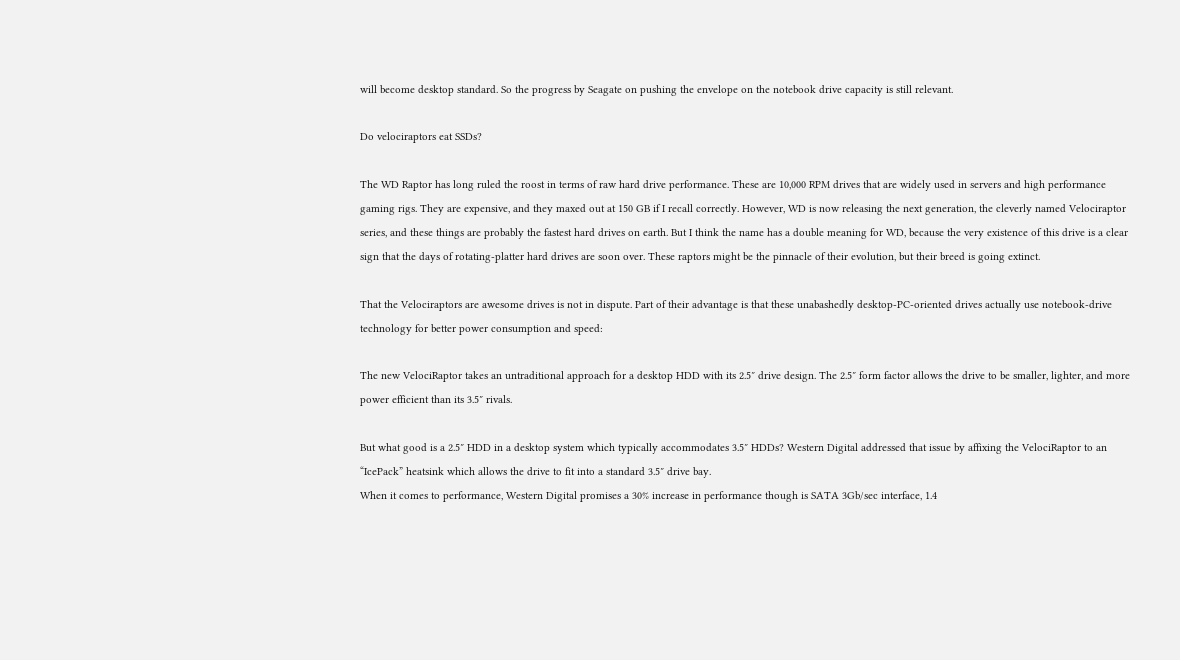will become desktop standard. So the progress by Seagate on pushing the envelope on the notebook drive capacity is still relevant.

Do velociraptors eat SSDs?

The WD Raptor has long ruled the roost in terms of raw hard drive performance. These are 10,000 RPM drives that are widely used in servers and high performance gaming rigs. They are expensive, and they maxed out at 150 GB if I recall correctly. However, WD is now releasing the next generation, the cleverly named Velociraptor series, and these things are probably the fastest hard drives on earth. But I think the name has a double meaning for WD, because the very existence of this drive is a clear sign that the days of rotating-platter hard drives are soon over. These raptors might be the pinnacle of their evolution, but their breed is going extinct.

That the Velociraptors are awesome drives is not in dispute. Part of their advantage is that these unabashedly desktop-PC-oriented drives actually use notebook-drive technology for better power consumption and speed:

The new VelociRaptor takes an untraditional approach for a desktop HDD with its 2.5″ drive design. The 2.5″ form factor allows the drive to be smaller, lighter, and more power efficient than its 3.5″ rivals.

But what good is a 2.5″ HDD in a desktop system which typically accommodates 3.5″ HDDs? Western Digital addressed that issue by affixing the VelociRaptor to an “IcePack” heatsink which allows the drive to fit into a standard 3.5″ drive bay.
When it comes to performance, Western Digital promises a 30% increase in performance though is SATA 3Gb/sec interface, 1.4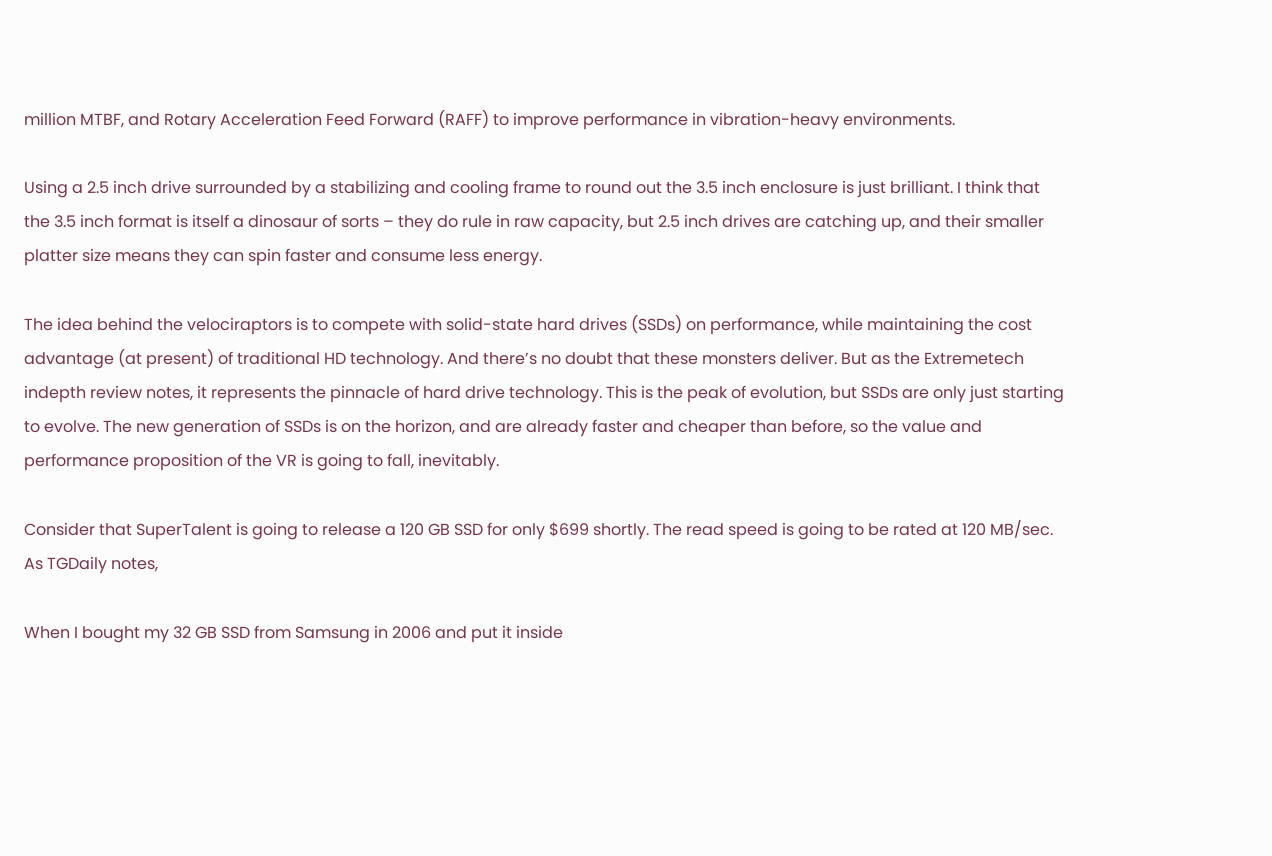million MTBF, and Rotary Acceleration Feed Forward (RAFF) to improve performance in vibration-heavy environments.

Using a 2.5 inch drive surrounded by a stabilizing and cooling frame to round out the 3.5 inch enclosure is just brilliant. I think that the 3.5 inch format is itself a dinosaur of sorts – they do rule in raw capacity, but 2.5 inch drives are catching up, and their smaller platter size means they can spin faster and consume less energy.

The idea behind the velociraptors is to compete with solid-state hard drives (SSDs) on performance, while maintaining the cost advantage (at present) of traditional HD technology. And there’s no doubt that these monsters deliver. But as the Extremetech indepth review notes, it represents the pinnacle of hard drive technology. This is the peak of evolution, but SSDs are only just starting to evolve. The new generation of SSDs is on the horizon, and are already faster and cheaper than before, so the value and performance proposition of the VR is going to fall, inevitably.

Consider that SuperTalent is going to release a 120 GB SSD for only $699 shortly. The read speed is going to be rated at 120 MB/sec. As TGDaily notes,

When I bought my 32 GB SSD from Samsung in 2006 and put it inside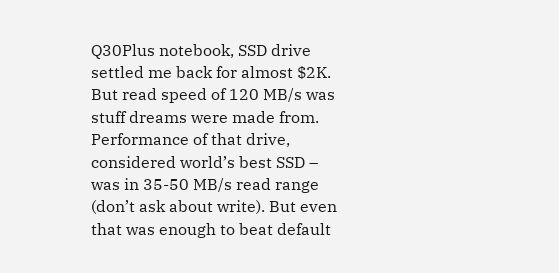Q30Plus notebook, SSD drive settled me back for almost $2K. But read speed of 120 MB/s was stuff dreams were made from. Performance of that drive, considered world’s best SSD – was in 35-50 MB/s read range (don’t ask about write). But even that was enough to beat default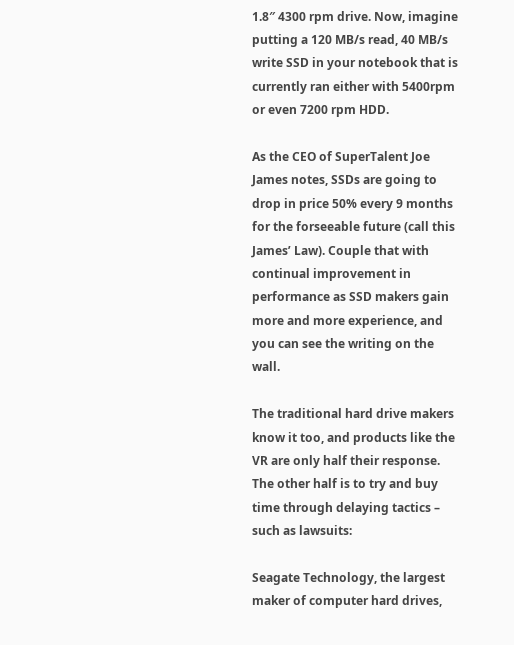1.8″ 4300 rpm drive. Now, imagine putting a 120 MB/s read, 40 MB/s write SSD in your notebook that is currently ran either with 5400rpm or even 7200 rpm HDD.

As the CEO of SuperTalent Joe James notes, SSDs are going to drop in price 50% every 9 months for the forseeable future (call this James’ Law). Couple that with continual improvement in performance as SSD makers gain more and more experience, and you can see the writing on the wall.

The traditional hard drive makers know it too, and products like the VR are only half their response. The other half is to try and buy time through delaying tactics – such as lawsuits:

Seagate Technology, the largest maker of computer hard drives,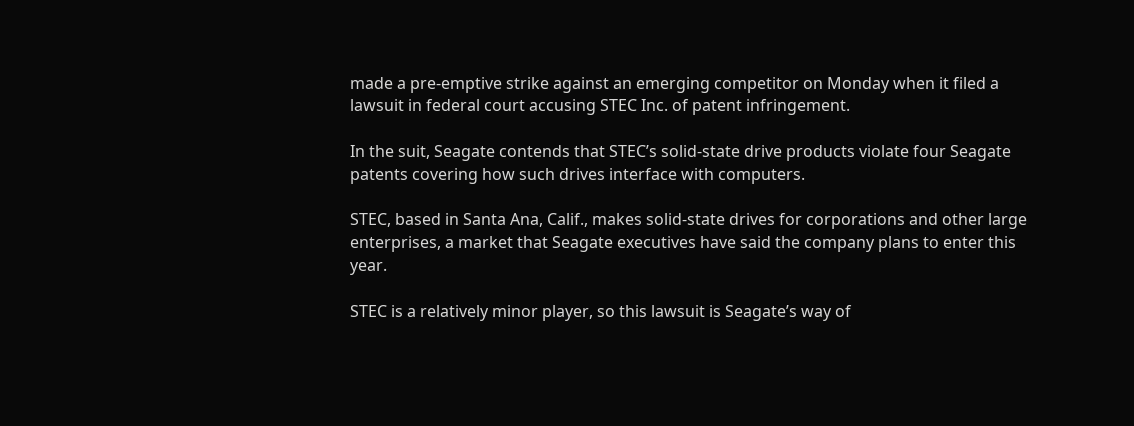made a pre-emptive strike against an emerging competitor on Monday when it filed a lawsuit in federal court accusing STEC Inc. of patent infringement.

In the suit, Seagate contends that STEC’s solid-state drive products violate four Seagate patents covering how such drives interface with computers.

STEC, based in Santa Ana, Calif., makes solid-state drives for corporations and other large enterprises, a market that Seagate executives have said the company plans to enter this year.

STEC is a relatively minor player, so this lawsuit is Seagate’s way of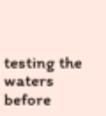testing the waters before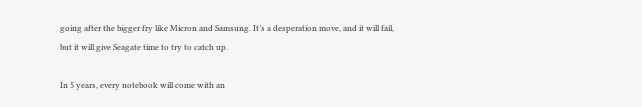going after the bigger fry like Micron and Samsung. It’s a desperation move, and it will fail, but it will give Seagate time to try to catch up.

In 5 years, every notebook will come with an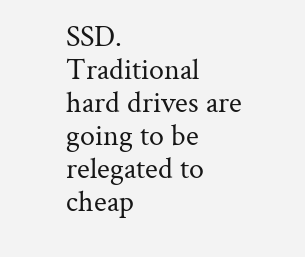SSD. Traditional hard drives are going to be relegated to cheap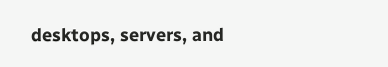desktops, servers, and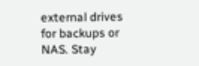external drives for backups or NAS. Stay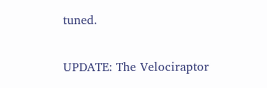tuned.

UPDATE: The Velociraptor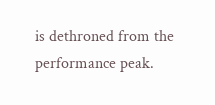is dethroned from the performance peak.